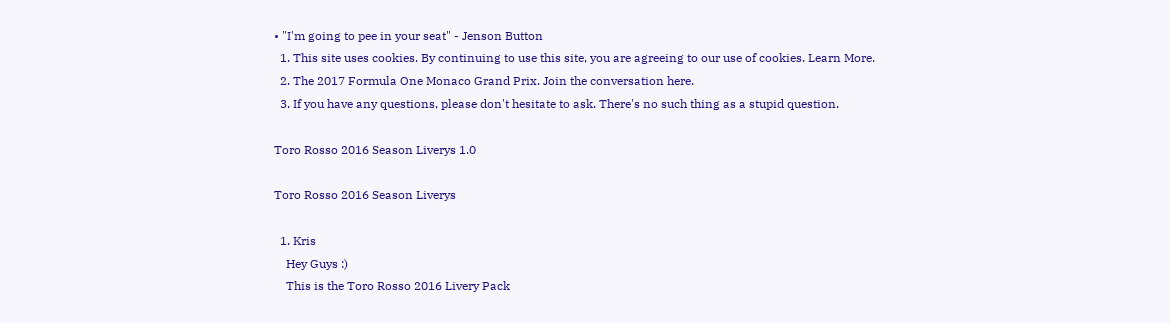• "I'm going to pee in your seat" - Jenson Button
  1. This site uses cookies. By continuing to use this site, you are agreeing to our use of cookies. Learn More.
  2. The 2017 Formula One Monaco Grand Prix. Join the conversation here.
  3. If you have any questions, please don't hesitate to ask. There's no such thing as a stupid question.

Toro Rosso 2016 Season Liverys 1.0

Toro Rosso 2016 Season Liverys

  1. Kris
    Hey Guys :)
    This is the Toro Rosso 2016 Livery Pack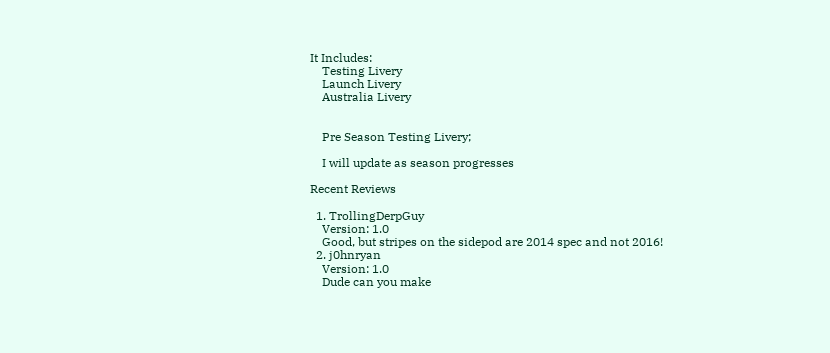It Includes:
    Testing Livery
    Launch Livery
    Australia Livery


    Pre Season Testing Livery;

    I will update as season progresses

Recent Reviews

  1. TrollingDerpGuy
    Version: 1.0
    Good, but stripes on the sidepod are 2014 spec and not 2016!
  2. j0hnryan
    Version: 1.0
    Dude can you make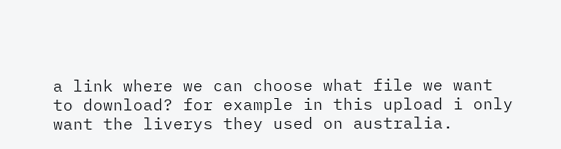a link where we can choose what file we want to download? for example in this upload i only want the liverys they used on australia.